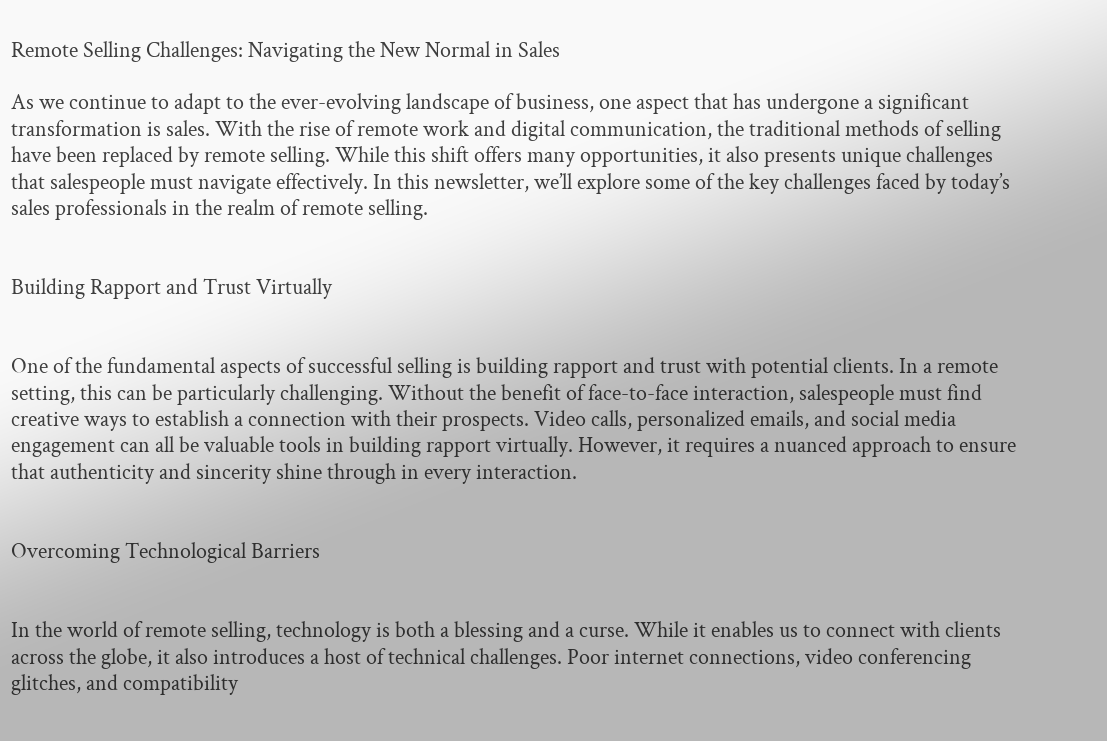Remote Selling Challenges: Navigating the New Normal in Sales

As we continue to adapt to the ever-evolving landscape of business, one aspect that has undergone a significant transformation is sales. With the rise of remote work and digital communication, the traditional methods of selling have been replaced by remote selling. While this shift offers many opportunities, it also presents unique challenges that salespeople must navigate effectively. In this newsletter, we’ll explore some of the key challenges faced by today’s sales professionals in the realm of remote selling.


Building Rapport and Trust Virtually


One of the fundamental aspects of successful selling is building rapport and trust with potential clients. In a remote setting, this can be particularly challenging. Without the benefit of face-to-face interaction, salespeople must find creative ways to establish a connection with their prospects. Video calls, personalized emails, and social media engagement can all be valuable tools in building rapport virtually. However, it requires a nuanced approach to ensure that authenticity and sincerity shine through in every interaction.


Overcoming Technological Barriers


In the world of remote selling, technology is both a blessing and a curse. While it enables us to connect with clients across the globe, it also introduces a host of technical challenges. Poor internet connections, video conferencing glitches, and compatibility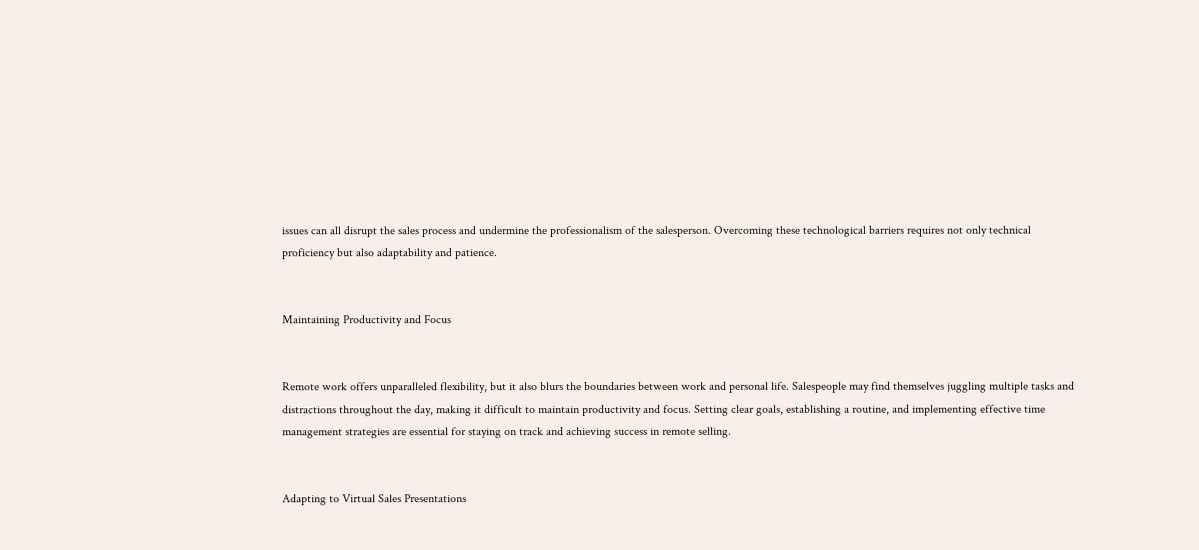issues can all disrupt the sales process and undermine the professionalism of the salesperson. Overcoming these technological barriers requires not only technical proficiency but also adaptability and patience.


Maintaining Productivity and Focus


Remote work offers unparalleled flexibility, but it also blurs the boundaries between work and personal life. Salespeople may find themselves juggling multiple tasks and distractions throughout the day, making it difficult to maintain productivity and focus. Setting clear goals, establishing a routine, and implementing effective time management strategies are essential for staying on track and achieving success in remote selling.


Adapting to Virtual Sales Presentations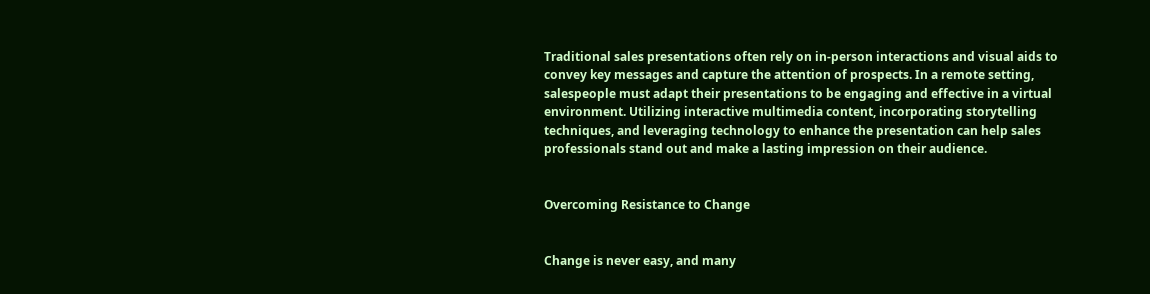Traditional sales presentations often rely on in-person interactions and visual aids to convey key messages and capture the attention of prospects. In a remote setting, salespeople must adapt their presentations to be engaging and effective in a virtual environment. Utilizing interactive multimedia content, incorporating storytelling techniques, and leveraging technology to enhance the presentation can help sales professionals stand out and make a lasting impression on their audience.


Overcoming Resistance to Change


Change is never easy, and many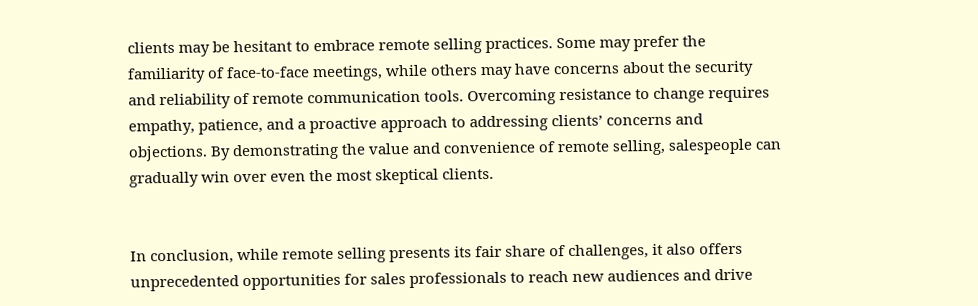clients may be hesitant to embrace remote selling practices. Some may prefer the familiarity of face-to-face meetings, while others may have concerns about the security and reliability of remote communication tools. Overcoming resistance to change requires empathy, patience, and a proactive approach to addressing clients’ concerns and objections. By demonstrating the value and convenience of remote selling, salespeople can gradually win over even the most skeptical clients.


In conclusion, while remote selling presents its fair share of challenges, it also offers unprecedented opportunities for sales professionals to reach new audiences and drive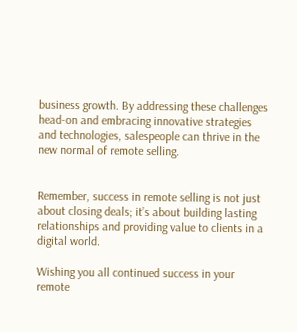business growth. By addressing these challenges head-on and embracing innovative strategies and technologies, salespeople can thrive in the new normal of remote selling.


Remember, success in remote selling is not just about closing deals; it’s about building lasting relationships and providing value to clients in a digital world.

Wishing you all continued success in your remote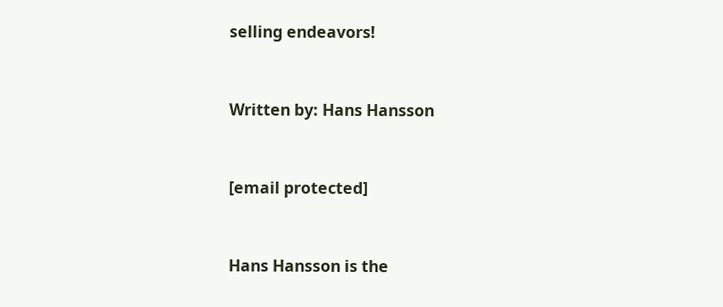selling endeavors!


Written by: Hans Hansson


[email protected]


Hans Hansson is the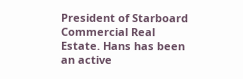President of Starboard Commercial Real Estate. Hans has been an active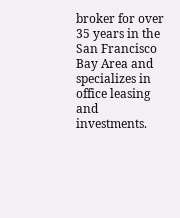broker for over 35 years in the San Francisco Bay Area and specializes in office leasing and investments.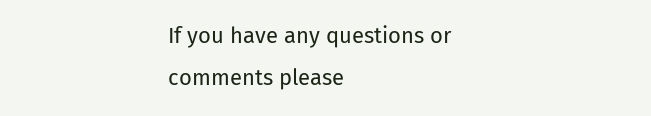If you have any questions or comments please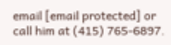email [email protected] or call him at (415) 765-6897.